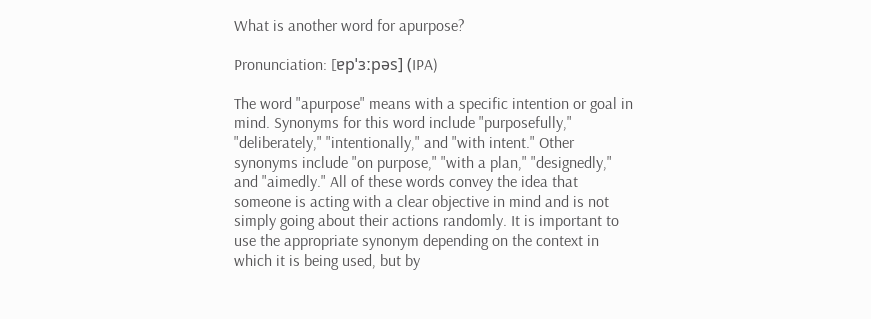What is another word for apurpose?

Pronunciation: [ɐpˈɜːpəs] (IPA)

The word "apurpose" means with a specific intention or goal in mind. Synonyms for this word include "purposefully," "deliberately," "intentionally," and "with intent." Other synonyms include "on purpose," "with a plan," "designedly," and "aimedly." All of these words convey the idea that someone is acting with a clear objective in mind and is not simply going about their actions randomly. It is important to use the appropriate synonym depending on the context in which it is being used, but by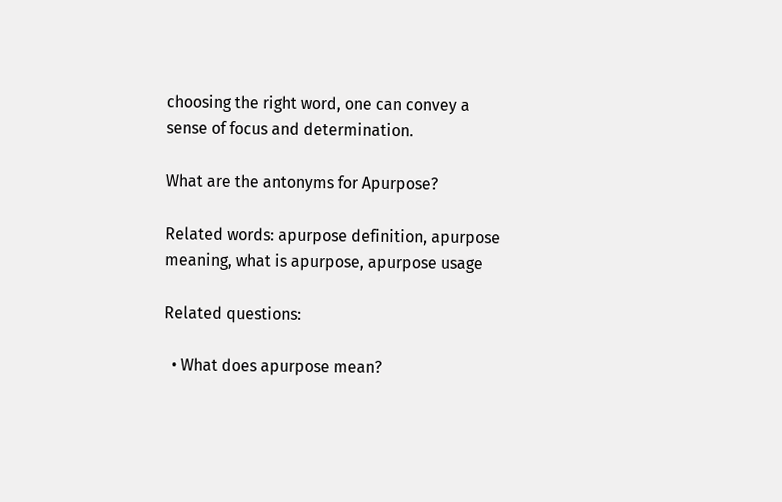choosing the right word, one can convey a sense of focus and determination.

What are the antonyms for Apurpose?

Related words: apurpose definition, apurpose meaning, what is apurpose, apurpose usage

Related questions:

  • What does apurpose mean?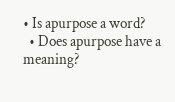• Is apurpose a word?
  • Does apurpose have a meaning?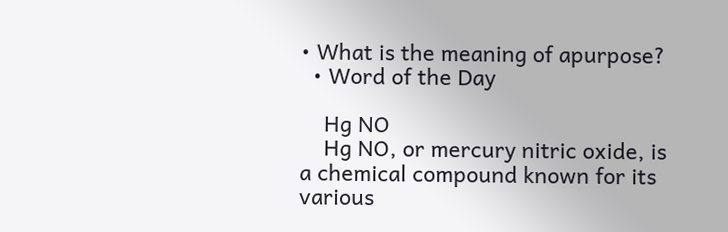• What is the meaning of apurpose?
  • Word of the Day

    Hg NO
    Hg NO, or mercury nitric oxide, is a chemical compound known for its various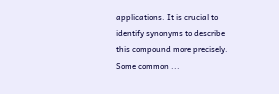applications. It is crucial to identify synonyms to describe this compound more precisely. Some common ...